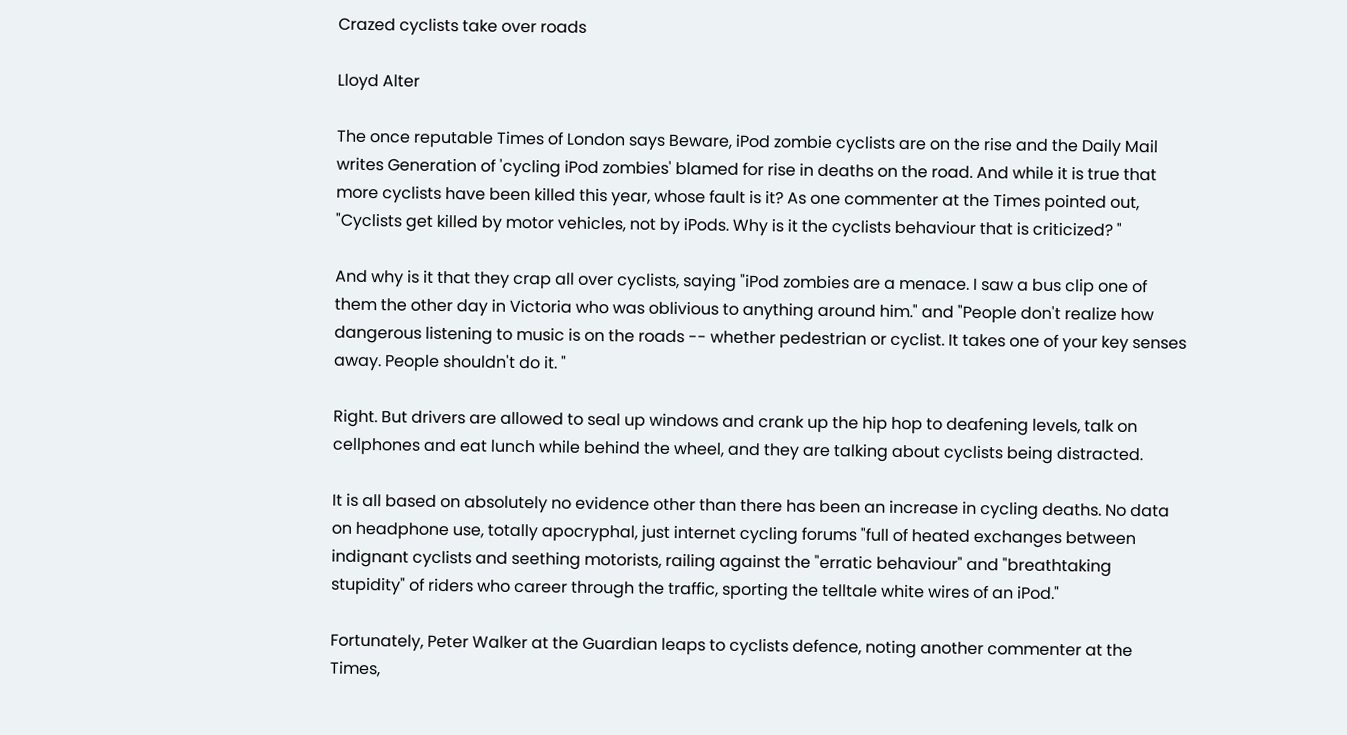Crazed cyclists take over roads

Lloyd Alter

The once reputable Times of London says Beware, iPod zombie cyclists are on the rise and the Daily Mail writes Generation of 'cycling iPod zombies' blamed for rise in deaths on the road. And while it is true that more cyclists have been killed this year, whose fault is it? As one commenter at the Times pointed out, "Cyclists get killed by motor vehicles, not by iPods. Why is it the cyclists behaviour that is criticized? "

And why is it that they crap all over cyclists, saying "iPod zombies are a menace. I saw a bus clip one of them the other day in Victoria who was oblivious to anything around him." and "People don't realize how dangerous listening to music is on the roads -- whether pedestrian or cyclist. It takes one of your key senses away. People shouldn't do it. "

Right. But drivers are allowed to seal up windows and crank up the hip hop to deafening levels, talk on cellphones and eat lunch while behind the wheel, and they are talking about cyclists being distracted.

It is all based on absolutely no evidence other than there has been an increase in cycling deaths. No data on headphone use, totally apocryphal, just internet cycling forums "full of heated exchanges between indignant cyclists and seething motorists, railing against the "erratic behaviour" and "breathtaking stupidity" of riders who career through the traffic, sporting the telltale white wires of an iPod."

Fortunately, Peter Walker at the Guardian leaps to cyclists defence, noting another commenter at the Times,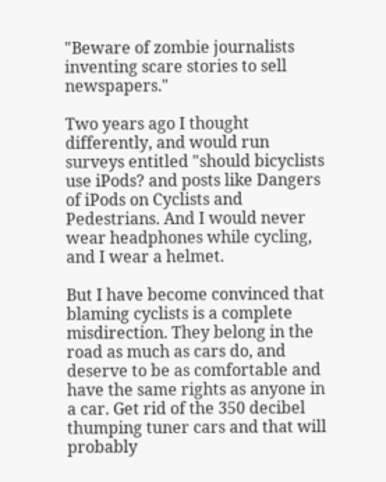"Beware of zombie journalists inventing scare stories to sell newspapers."

Two years ago I thought differently, and would run surveys entitled "should bicyclists use iPods? and posts like Dangers of iPods on Cyclists and Pedestrians. And I would never wear headphones while cycling, and I wear a helmet.

But I have become convinced that blaming cyclists is a complete misdirection. They belong in the road as much as cars do, and deserve to be as comfortable and have the same rights as anyone in a car. Get rid of the 350 decibel thumping tuner cars and that will probably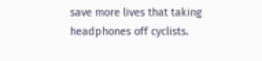save more lives that taking headphones off cyclists.